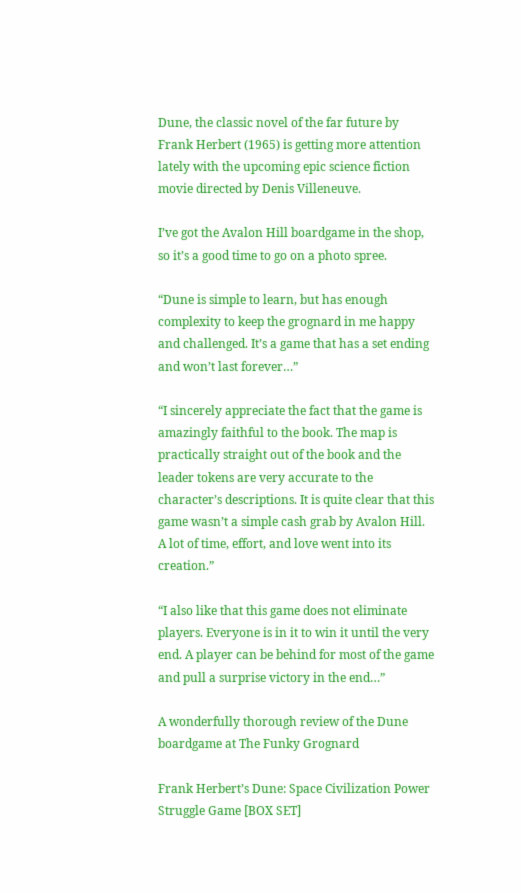Dune, the classic novel of the far future by Frank Herbert (1965) is getting more attention lately with the upcoming epic science fiction movie directed by Denis Villeneuve.

I’ve got the Avalon Hill boardgame in the shop, so it’s a good time to go on a photo spree.

“Dune is simple to learn, but has enough complexity to keep the grognard in me happy and challenged. It’s a game that has a set ending and won’t last forever…”

“I sincerely appreciate the fact that the game is amazingly faithful to the book. The map is practically straight out of the book and the leader tokens are very accurate to the character’s descriptions. It is quite clear that this game wasn’t a simple cash grab by Avalon Hill. A lot of time, effort, and love went into its creation.”

“I also like that this game does not eliminate players. Everyone is in it to win it until the very end. A player can be behind for most of the game and pull a surprise victory in the end…”

A wonderfully thorough review of the Dune boardgame at The Funky Grognard

Frank Herbert’s Dune: Space Civilization Power Struggle Game [BOX SET]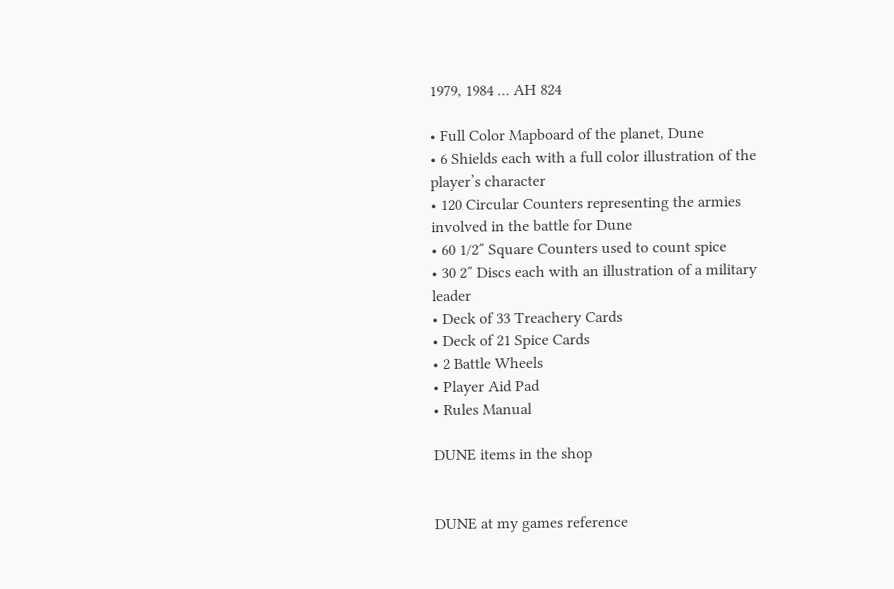1979, 1984 … AH 824

• Full Color Mapboard of the planet, Dune
• 6 Shields each with a full color illustration of the player’s character
• 120 Circular Counters representing the armies involved in the battle for Dune
• 60 1/2″ Square Counters used to count spice
• 30 2″ Discs each with an illustration of a military leader
• Deck of 33 Treachery Cards
• Deck of 21 Spice Cards
• 2 Battle Wheels
• Player Aid Pad
• Rules Manual

DUNE items in the shop


DUNE at my games reference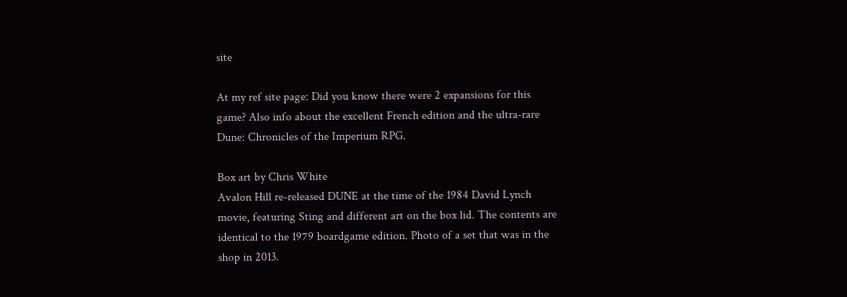site

At my ref site page: Did you know there were 2 expansions for this game? Also info about the excellent French edition and the ultra-rare Dune: Chronicles of the Imperium RPG.

Box art by Chris White
Avalon Hill re-released DUNE at the time of the 1984 David Lynch movie, featuring Sting and different art on the box lid. The contents are identical to the 1979 boardgame edition. Photo of a set that was in the shop in 2013.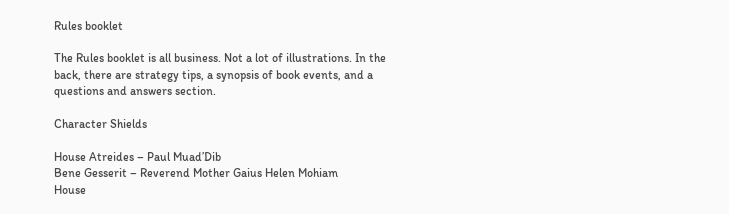Rules booklet

The Rules booklet is all business. Not a lot of illustrations. In the back, there are strategy tips, a synopsis of book events, and a questions and answers section.

Character Shields

House Atreides – Paul Muad’Dib
Bene Gesserit – Reverend Mother Gaius Helen Mohiam
House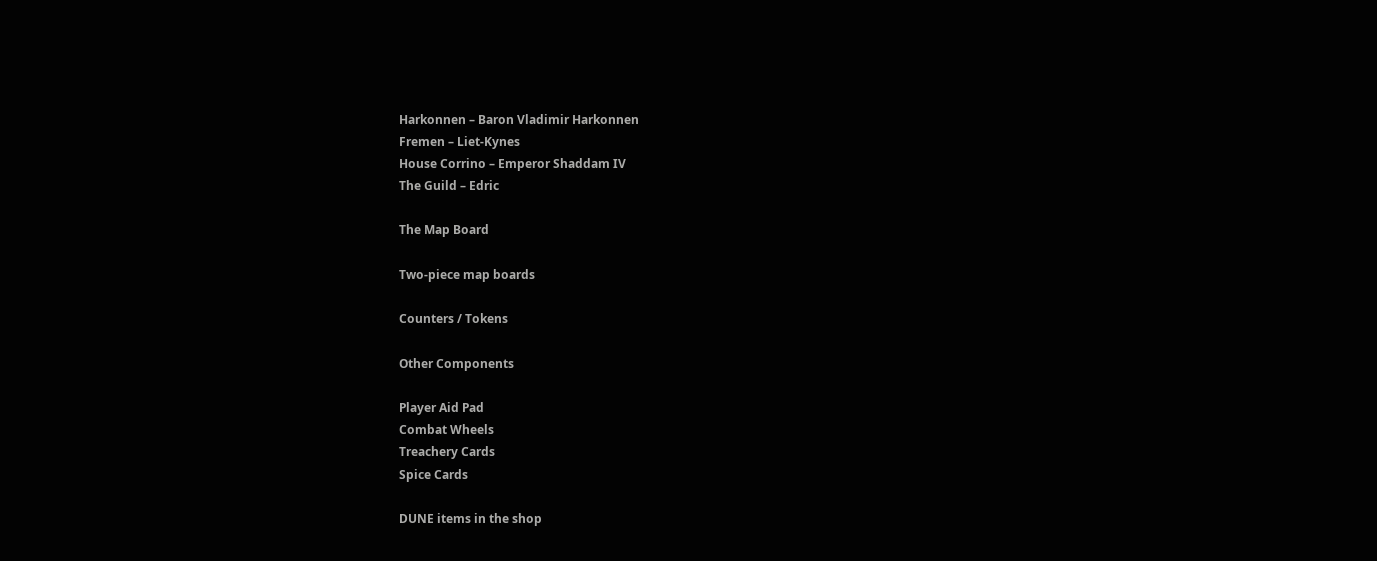Harkonnen – Baron Vladimir Harkonnen
Fremen – Liet-Kynes
House Corrino – Emperor Shaddam IV
The Guild – Edric

The Map Board

Two-piece map boards

Counters / Tokens

Other Components

Player Aid Pad
Combat Wheels
Treachery Cards
Spice Cards

DUNE items in the shop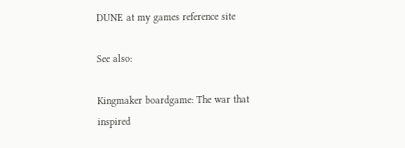DUNE at my games reference site

See also:

Kingmaker boardgame: The war that inspired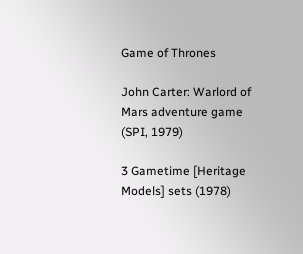Game of Thrones

John Carter: Warlord of Mars adventure game (SPI, 1979)

3 Gametime [Heritage Models] sets (1978)